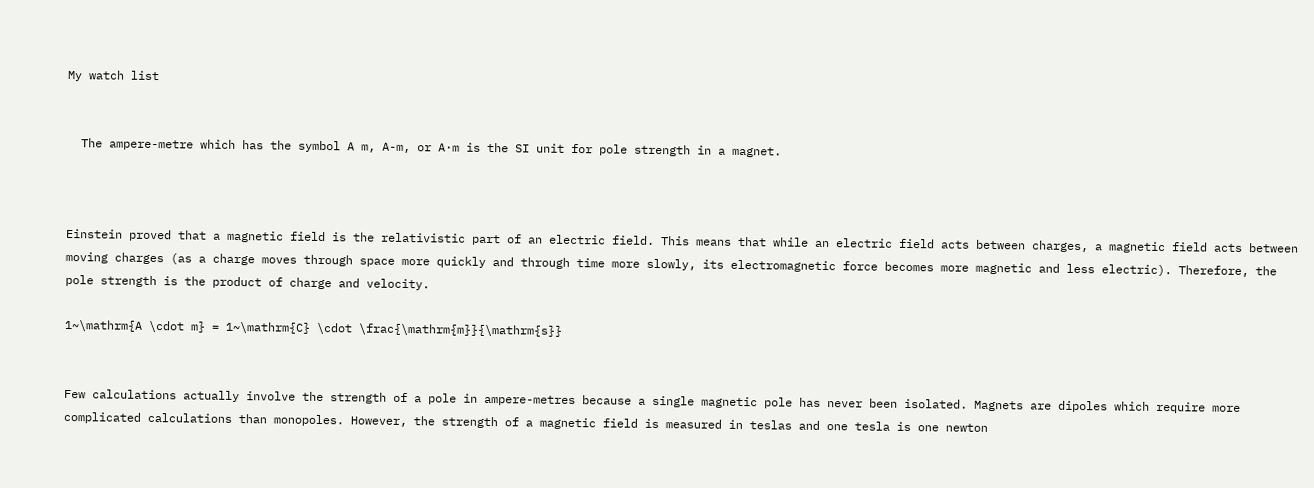My watch list


  The ampere-metre which has the symbol A m, A-m, or A·m is the SI unit for pole strength in a magnet.



Einstein proved that a magnetic field is the relativistic part of an electric field. This means that while an electric field acts between charges, a magnetic field acts between moving charges (as a charge moves through space more quickly and through time more slowly, its electromagnetic force becomes more magnetic and less electric). Therefore, the pole strength is the product of charge and velocity.

1~\mathrm{A \cdot m} = 1~\mathrm{C} \cdot \frac{\mathrm{m}}{\mathrm{s}}


Few calculations actually involve the strength of a pole in ampere-metres because a single magnetic pole has never been isolated. Magnets are dipoles which require more complicated calculations than monopoles. However, the strength of a magnetic field is measured in teslas and one tesla is one newton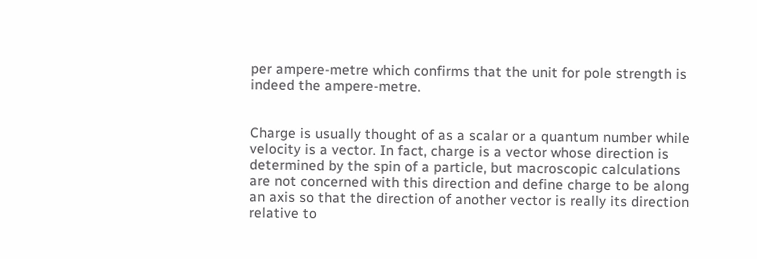per ampere-metre which confirms that the unit for pole strength is indeed the ampere-metre.


Charge is usually thought of as a scalar or a quantum number while velocity is a vector. In fact, charge is a vector whose direction is determined by the spin of a particle, but macroscopic calculations are not concerned with this direction and define charge to be along an axis so that the direction of another vector is really its direction relative to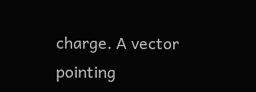charge. A vector pointing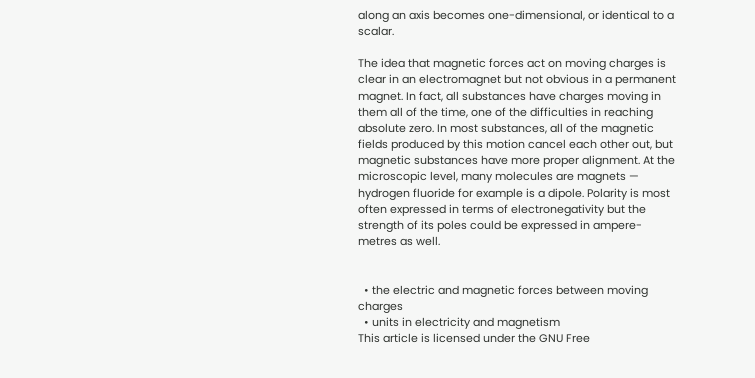along an axis becomes one-dimensional, or identical to a scalar.

The idea that magnetic forces act on moving charges is clear in an electromagnet but not obvious in a permanent magnet. In fact, all substances have charges moving in them all of the time, one of the difficulties in reaching absolute zero. In most substances, all of the magnetic fields produced by this motion cancel each other out, but magnetic substances have more proper alignment. At the microscopic level, many molecules are magnets — hydrogen fluoride for example is a dipole. Polarity is most often expressed in terms of electronegativity but the strength of its poles could be expressed in ampere-metres as well.


  • the electric and magnetic forces between moving charges
  • units in electricity and magnetism
This article is licensed under the GNU Free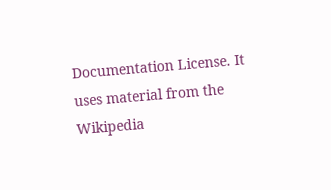Documentation License. It uses material from the Wikipedia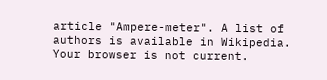article "Ampere-meter". A list of authors is available in Wikipedia.
Your browser is not current.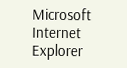Microsoft Internet Explorer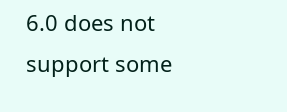6.0 does not support some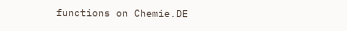functions on Chemie.DE